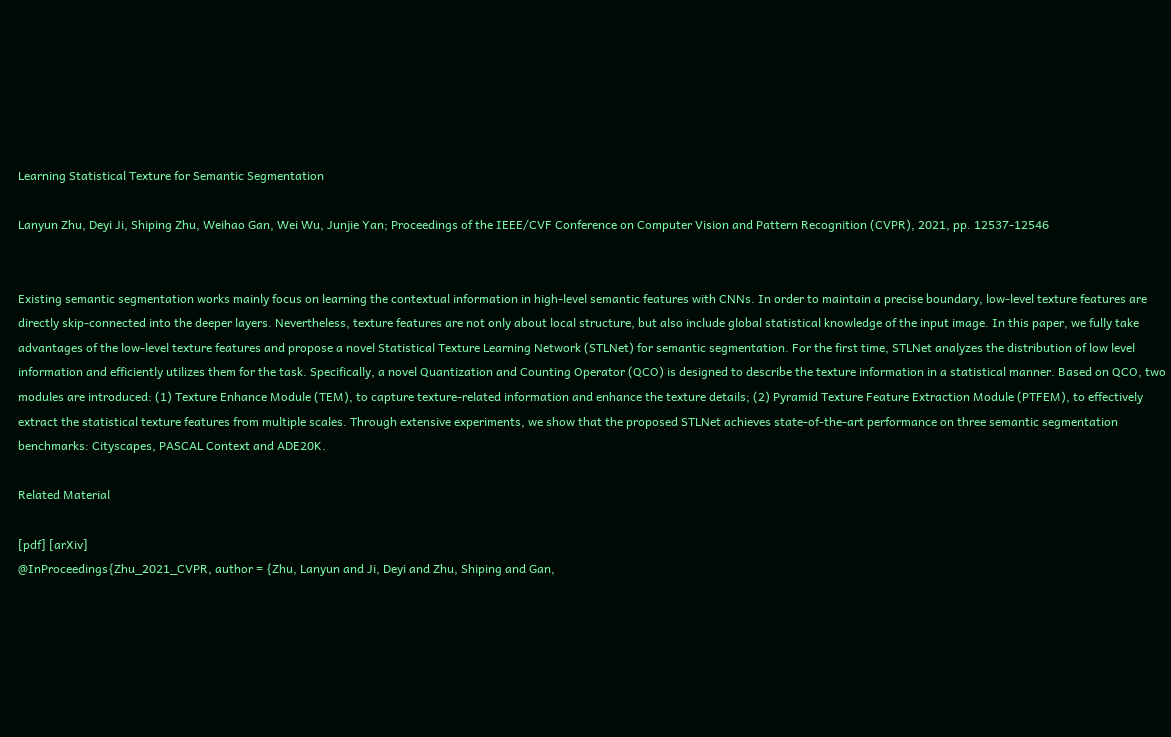Learning Statistical Texture for Semantic Segmentation

Lanyun Zhu, Deyi Ji, Shiping Zhu, Weihao Gan, Wei Wu, Junjie Yan; Proceedings of the IEEE/CVF Conference on Computer Vision and Pattern Recognition (CVPR), 2021, pp. 12537-12546


Existing semantic segmentation works mainly focus on learning the contextual information in high-level semantic features with CNNs. In order to maintain a precise boundary, low-level texture features are directly skip-connected into the deeper layers. Nevertheless, texture features are not only about local structure, but also include global statistical knowledge of the input image. In this paper, we fully take advantages of the low-level texture features and propose a novel Statistical Texture Learning Network (STLNet) for semantic segmentation. For the first time, STLNet analyzes the distribution of low level information and efficiently utilizes them for the task. Specifically, a novel Quantization and Counting Operator (QCO) is designed to describe the texture information in a statistical manner. Based on QCO, two modules are introduced: (1) Texture Enhance Module (TEM), to capture texture-related information and enhance the texture details; (2) Pyramid Texture Feature Extraction Module (PTFEM), to effectively extract the statistical texture features from multiple scales. Through extensive experiments, we show that the proposed STLNet achieves state-of-the-art performance on three semantic segmentation benchmarks: Cityscapes, PASCAL Context and ADE20K.

Related Material

[pdf] [arXiv]
@InProceedings{Zhu_2021_CVPR, author = {Zhu, Lanyun and Ji, Deyi and Zhu, Shiping and Gan,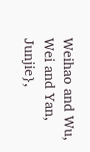Weihao and Wu, Wei and Yan, Junjie},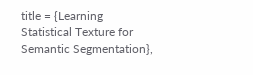title = {Learning Statistical Texture for Semantic Segmentation},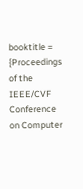booktitle = {Proceedings of the IEEE/CVF Conference on Computer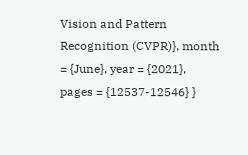Vision and Pattern Recognition (CVPR)}, month = {June}, year = {2021}, pages = {12537-12546} }